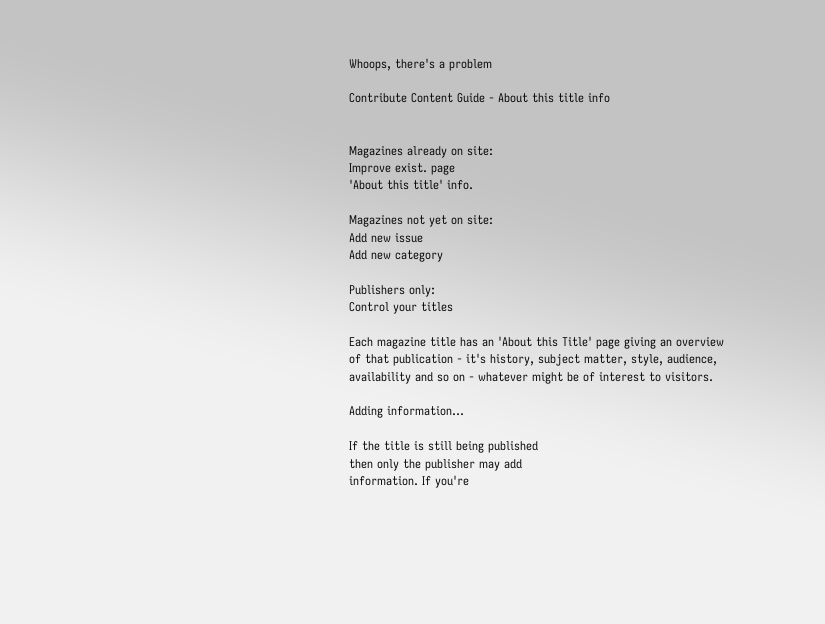Whoops, there's a problem

Contribute Content Guide - About this title info


Magazines already on site:
Improve exist. page
'About this title' info.

Magazines not yet on site:
Add new issue
Add new category

Publishers only:
Control your titles

Each magazine title has an 'About this Title' page giving an overview
of that publication - it's history, subject matter, style, audience,
availability and so on - whatever might be of interest to visitors.

Adding information...

If the title is still being published
then only the publisher may add
information. If you're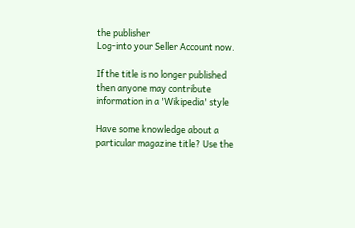the publisher
Log-into your Seller Account now.

If the title is no longer published
then anyone may contribute
information in a 'Wikipedia' style

Have some knowledge about a
particular magazine title? Use the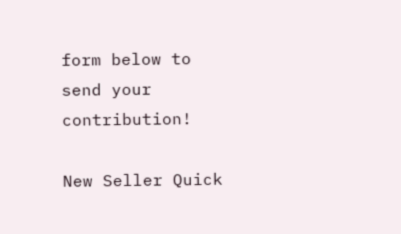form below to send your contribution!

New Seller Quick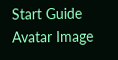Start Guide Avatar Image